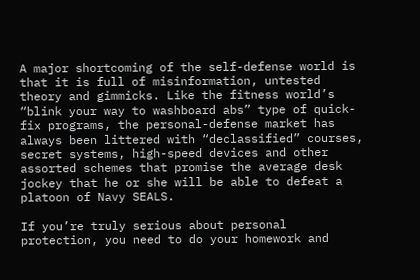A major shortcoming of the self-defense world is that it is full of misinformation, untested theory and gimmicks. Like the fitness world’s “blink your way to washboard abs” type of quick-fix programs, the personal-defense market has always been littered with “declassified” courses, secret systems, high-speed devices and other assorted schemes that promise the average desk jockey that he or she will be able to defeat a platoon of Navy SEALS.

If you’re truly serious about personal protection, you need to do your homework and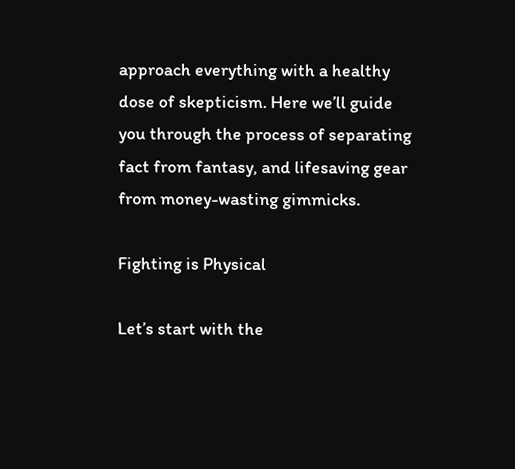approach everything with a healthy dose of skepticism. Here we’ll guide you through the process of separating fact from fantasy, and lifesaving gear from money-wasting gimmicks.

Fighting is Physical

Let’s start with the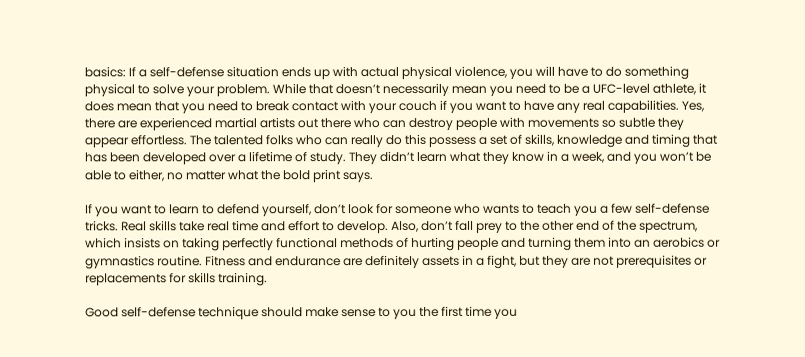basics: If a self-defense situation ends up with actual physical violence, you will have to do something physical to solve your problem. While that doesn’t necessarily mean you need to be a UFC-level athlete, it does mean that you need to break contact with your couch if you want to have any real capabilities. Yes, there are experienced martial artists out there who can destroy people with movements so subtle they appear effortless. The talented folks who can really do this possess a set of skills, knowledge and timing that has been developed over a lifetime of study. They didn’t learn what they know in a week, and you won’t be able to either, no matter what the bold print says.

If you want to learn to defend yourself, don’t look for someone who wants to teach you a few self-defense tricks. Real skills take real time and effort to develop. Also, don’t fall prey to the other end of the spectrum, which insists on taking perfectly functional methods of hurting people and turning them into an aerobics or gymnastics routine. Fitness and endurance are definitely assets in a fight, but they are not prerequisites or replacements for skills training.

Good self-defense technique should make sense to you the first time you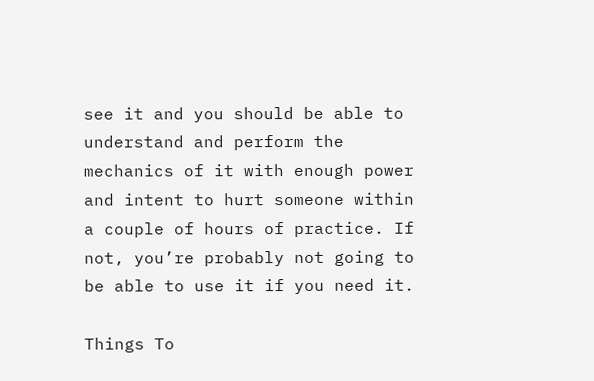see it and you should be able to understand and perform the mechanics of it with enough power and intent to hurt someone within a couple of hours of practice. If not, you’re probably not going to be able to use it if you need it.

Things To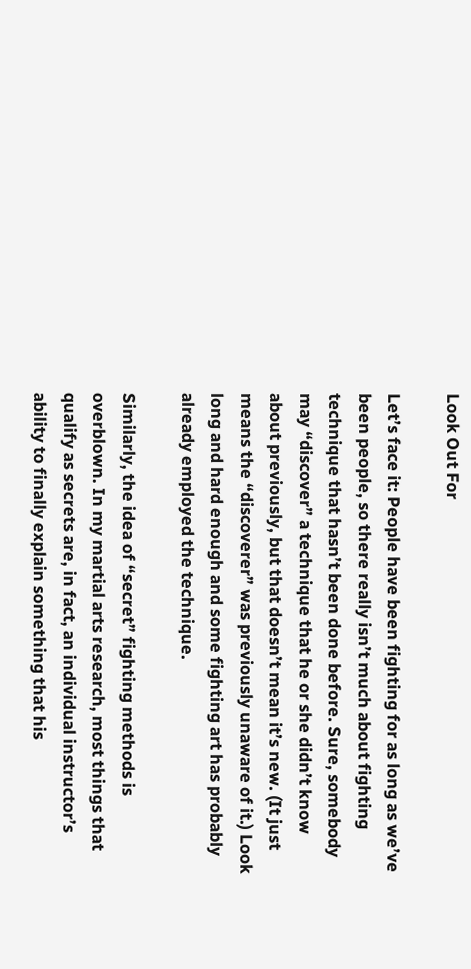Look Out For

Let’s face it: People have been fighting for as long as we’ve been people, so there really isn’t much about fighting technique that hasn’t been done before. Sure, somebody may “discover” a technique that he or she didn’t know about previously, but that doesn’t mean it’s new. (It just means the “discoverer” was previously unaware of it.) Look long and hard enough and some fighting art has probably already employed the technique.

Similarly, the idea of “secret” fighting methods is overblown. In my martial arts research, most things that qualify as secrets are, in fact, an individual instructor’s ability to finally explain something that his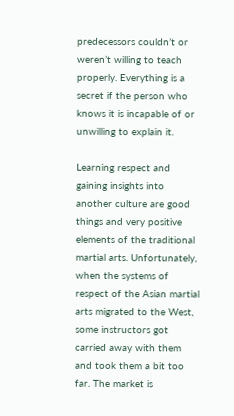predecessors couldn’t or weren’t willing to teach properly. Everything is a secret if the person who knows it is incapable of or unwilling to explain it.

Learning respect and gaining insights into another culture are good things and very positive elements of the traditional martial arts. Unfortunately, when the systems of respect of the Asian martial arts migrated to the West, some instructors got carried away with them and took them a bit too far. The market is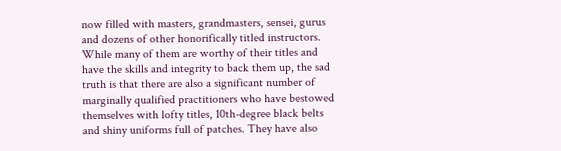now filled with masters, grandmasters, sensei, gurus and dozens of other honorifically titled instructors. While many of them are worthy of their titles and have the skills and integrity to back them up, the sad truth is that there are also a significant number of marginally qualified practitioners who have bestowed themselves with lofty titles, 10th-degree black belts and shiny uniforms full of patches. They have also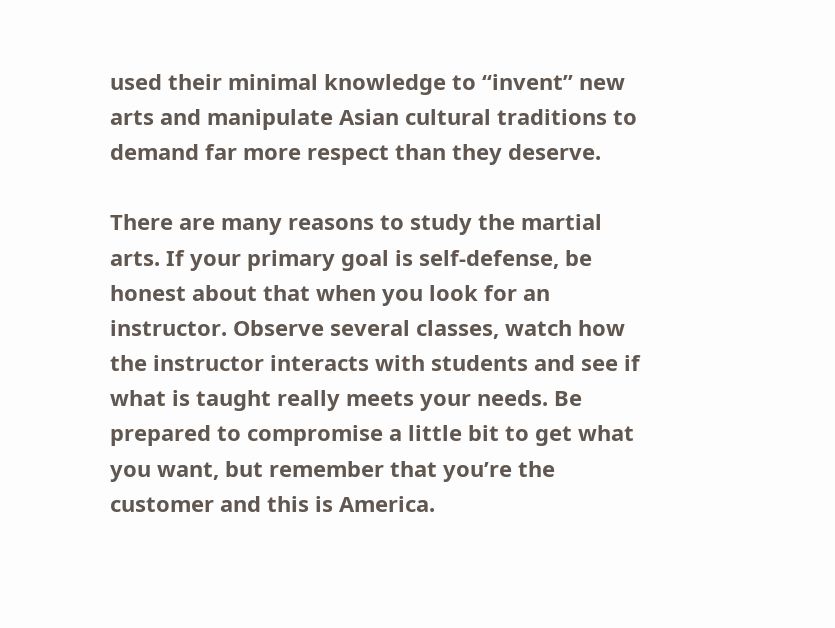used their minimal knowledge to “invent” new arts and manipulate Asian cultural traditions to demand far more respect than they deserve.

There are many reasons to study the martial arts. If your primary goal is self-defense, be honest about that when you look for an instructor. Observe several classes, watch how the instructor interacts with students and see if what is taught really meets your needs. Be prepared to compromise a little bit to get what you want, but remember that you’re the customer and this is America.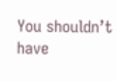You shouldn’t have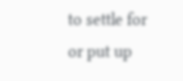to settle for or put up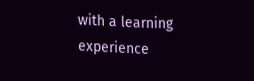with a learning experience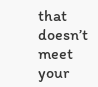that doesn’t meet your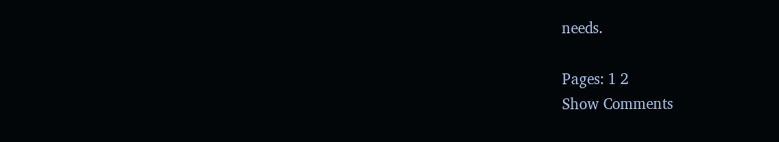needs.

Pages: 1 2
Show Comments